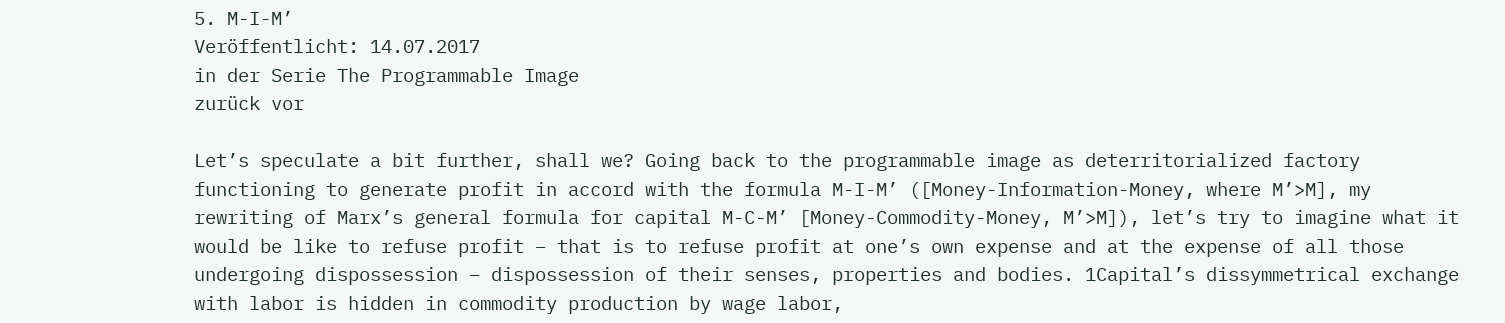5. M-I-M’
Veröffentlicht: 14.07.2017
in der Serie The Programmable Image
zurück vor

Let’s speculate a bit further, shall we? Going back to the programmable image as deterritorialized factory functioning to generate profit in accord with the formula M-I-M’ ([Money-Information-Money, where M’>M], my rewriting of Marx’s general formula for capital M-C-M’ [Money-Commodity-Money, M’>M]), let’s try to imagine what it would be like to refuse profit – that is to refuse profit at one’s own expense and at the expense of all those undergoing dispossession – dispossession of their senses, properties and bodies. 1Capital’s dissymmetrical exchange with labor is hidden in commodity production by wage labor,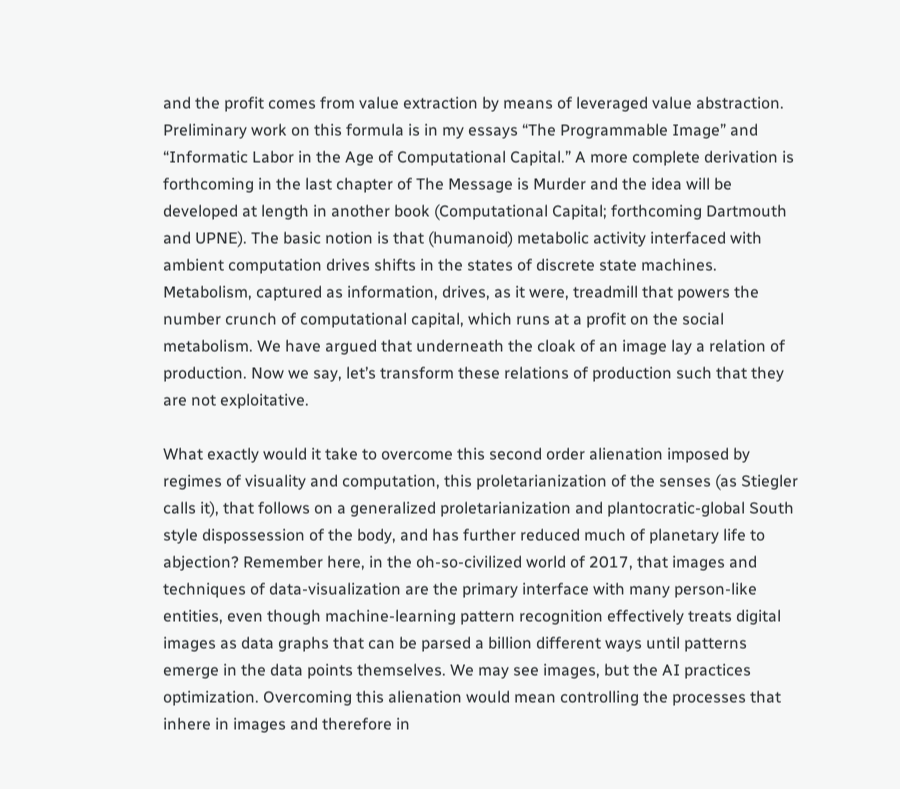and the profit comes from value extraction by means of leveraged value abstraction. Preliminary work on this formula is in my essays “The Programmable Image” and “Informatic Labor in the Age of Computational Capital.” A more complete derivation is forthcoming in the last chapter of The Message is Murder and the idea will be developed at length in another book (Computational Capital; forthcoming Dartmouth and UPNE). The basic notion is that (humanoid) metabolic activity interfaced with ambient computation drives shifts in the states of discrete state machines. Metabolism, captured as information, drives, as it were, treadmill that powers the number crunch of computational capital, which runs at a profit on the social metabolism. We have argued that underneath the cloak of an image lay a relation of production. Now we say, let’s transform these relations of production such that they are not exploitative.

What exactly would it take to overcome this second order alienation imposed by regimes of visuality and computation, this proletarianization of the senses (as Stiegler calls it), that follows on a generalized proletarianization and plantocratic-global South style dispossession of the body, and has further reduced much of planetary life to abjection? Remember here, in the oh-so-civilized world of 2017, that images and techniques of data-visualization are the primary interface with many person-like entities, even though machine-learning pattern recognition effectively treats digital images as data graphs that can be parsed a billion different ways until patterns emerge in the data points themselves. We may see images, but the AI practices optimization. Overcoming this alienation would mean controlling the processes that inhere in images and therefore in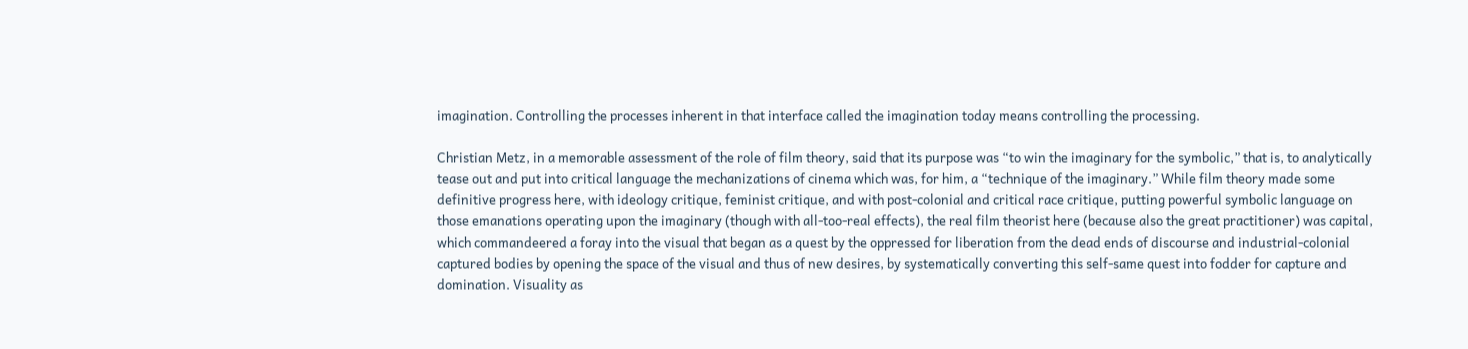imagination. Controlling the processes inherent in that interface called the imagination today means controlling the processing.

Christian Metz, in a memorable assessment of the role of film theory, said that its purpose was “to win the imaginary for the symbolic,” that is, to analytically tease out and put into critical language the mechanizations of cinema which was, for him, a “technique of the imaginary.” While film theory made some definitive progress here, with ideology critique, feminist critique, and with post-colonial and critical race critique, putting powerful symbolic language on those emanations operating upon the imaginary (though with all-too-real effects), the real film theorist here (because also the great practitioner) was capital, which commandeered a foray into the visual that began as a quest by the oppressed for liberation from the dead ends of discourse and industrial-colonial captured bodies by opening the space of the visual and thus of new desires, by systematically converting this self-same quest into fodder for capture and domination. Visuality as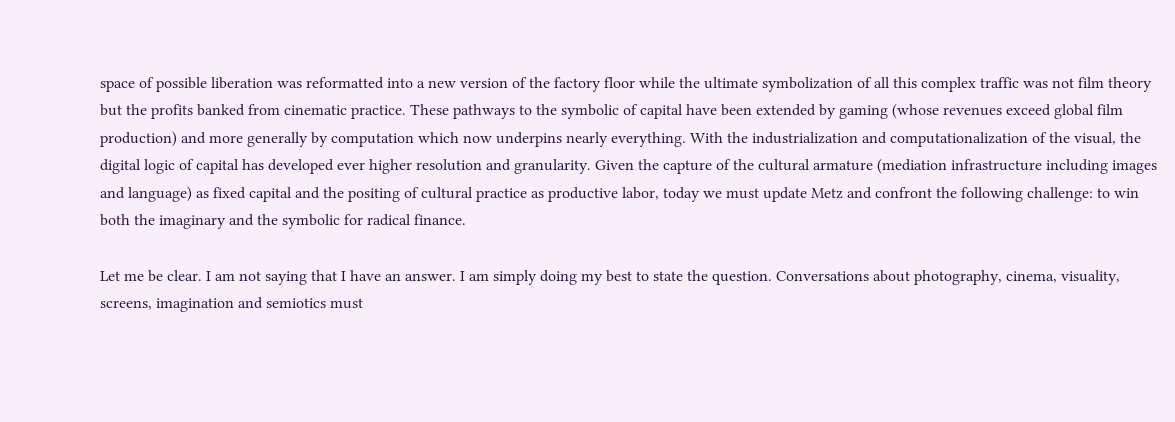space of possible liberation was reformatted into a new version of the factory floor while the ultimate symbolization of all this complex traffic was not film theory but the profits banked from cinematic practice. These pathways to the symbolic of capital have been extended by gaming (whose revenues exceed global film production) and more generally by computation which now underpins nearly everything. With the industrialization and computationalization of the visual, the digital logic of capital has developed ever higher resolution and granularity. Given the capture of the cultural armature (mediation infrastructure including images and language) as fixed capital and the positing of cultural practice as productive labor, today we must update Metz and confront the following challenge: to win both the imaginary and the symbolic for radical finance.

Let me be clear. I am not saying that I have an answer. I am simply doing my best to state the question. Conversations about photography, cinema, visuality, screens, imagination and semiotics must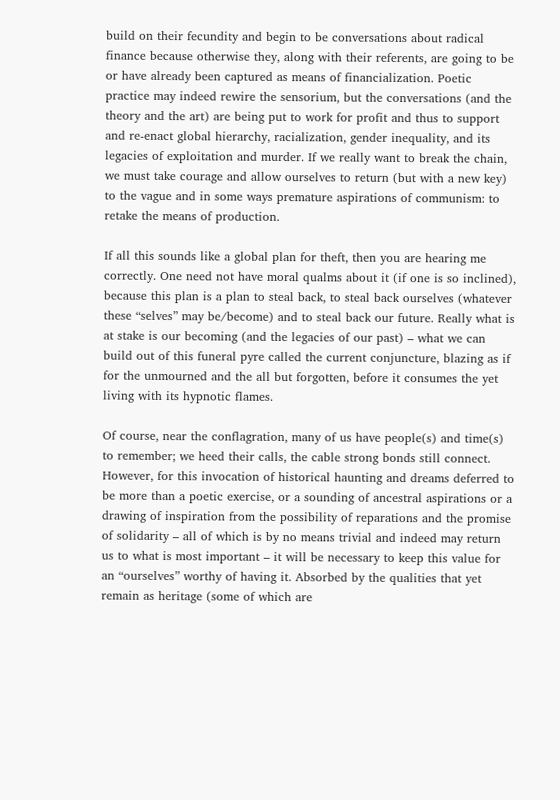build on their fecundity and begin to be conversations about radical finance because otherwise they, along with their referents, are going to be or have already been captured as means of financialization. Poetic practice may indeed rewire the sensorium, but the conversations (and the theory and the art) are being put to work for profit and thus to support and re-enact global hierarchy, racialization, gender inequality, and its legacies of exploitation and murder. If we really want to break the chain, we must take courage and allow ourselves to return (but with a new key) to the vague and in some ways premature aspirations of communism: to retake the means of production.

If all this sounds like a global plan for theft, then you are hearing me correctly. One need not have moral qualms about it (if one is so inclined), because this plan is a plan to steal back, to steal back ourselves (whatever these “selves” may be/become) and to steal back our future. Really what is at stake is our becoming (and the legacies of our past) – what we can build out of this funeral pyre called the current conjuncture, blazing as if for the unmourned and the all but forgotten, before it consumes the yet living with its hypnotic flames.

Of course, near the conflagration, many of us have people(s) and time(s) to remember; we heed their calls, the cable strong bonds still connect. However, for this invocation of historical haunting and dreams deferred to be more than a poetic exercise, or a sounding of ancestral aspirations or a drawing of inspiration from the possibility of reparations and the promise of solidarity – all of which is by no means trivial and indeed may return us to what is most important – it will be necessary to keep this value for an “ourselves” worthy of having it. Absorbed by the qualities that yet remain as heritage (some of which are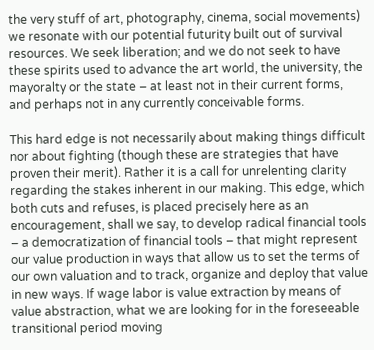the very stuff of art, photography, cinema, social movements) we resonate with our potential futurity built out of survival resources. We seek liberation; and we do not seek to have these spirits used to advance the art world, the university, the mayoralty or the state – at least not in their current forms, and perhaps not in any currently conceivable forms.

This hard edge is not necessarily about making things difficult nor about fighting (though these are strategies that have proven their merit). Rather it is a call for unrelenting clarity regarding the stakes inherent in our making. This edge, which both cuts and refuses, is placed precisely here as an encouragement, shall we say, to develop radical financial tools – a democratization of financial tools – that might represent our value production in ways that allow us to set the terms of our own valuation and to track, organize and deploy that value in new ways. If wage labor is value extraction by means of value abstraction, what we are looking for in the foreseeable transitional period moving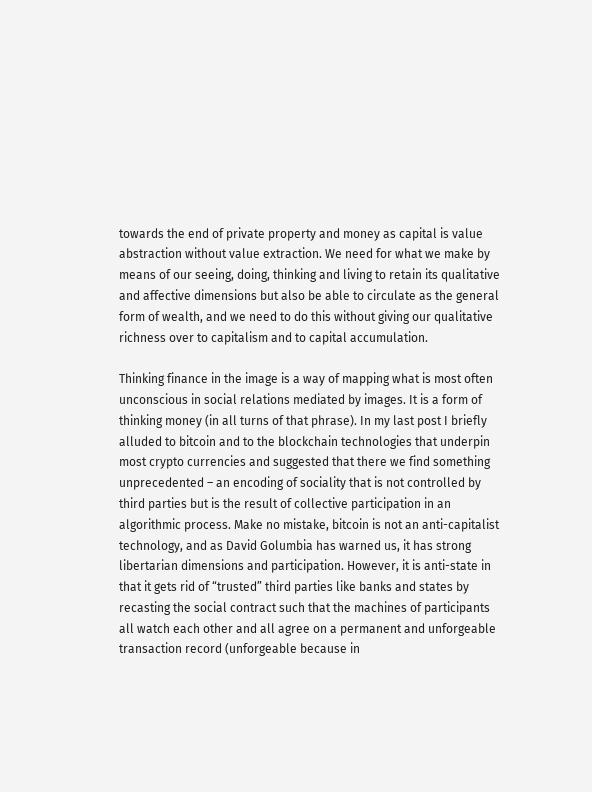towards the end of private property and money as capital is value abstraction without value extraction. We need for what we make by means of our seeing, doing, thinking and living to retain its qualitative and affective dimensions but also be able to circulate as the general form of wealth, and we need to do this without giving our qualitative richness over to capitalism and to capital accumulation.

Thinking finance in the image is a way of mapping what is most often unconscious in social relations mediated by images. It is a form of thinking money (in all turns of that phrase). In my last post I briefly alluded to bitcoin and to the blockchain technologies that underpin most crypto currencies and suggested that there we find something unprecedented – an encoding of sociality that is not controlled by third parties but is the result of collective participation in an algorithmic process. Make no mistake, bitcoin is not an anti-capitalist technology, and as David Golumbia has warned us, it has strong libertarian dimensions and participation. However, it is anti-state in that it gets rid of “trusted” third parties like banks and states by recasting the social contract such that the machines of participants all watch each other and all agree on a permanent and unforgeable transaction record (unforgeable because in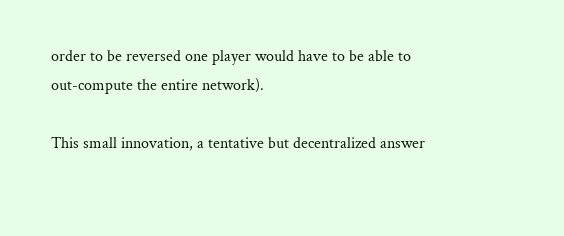order to be reversed one player would have to be able to out-compute the entire network).

This small innovation, a tentative but decentralized answer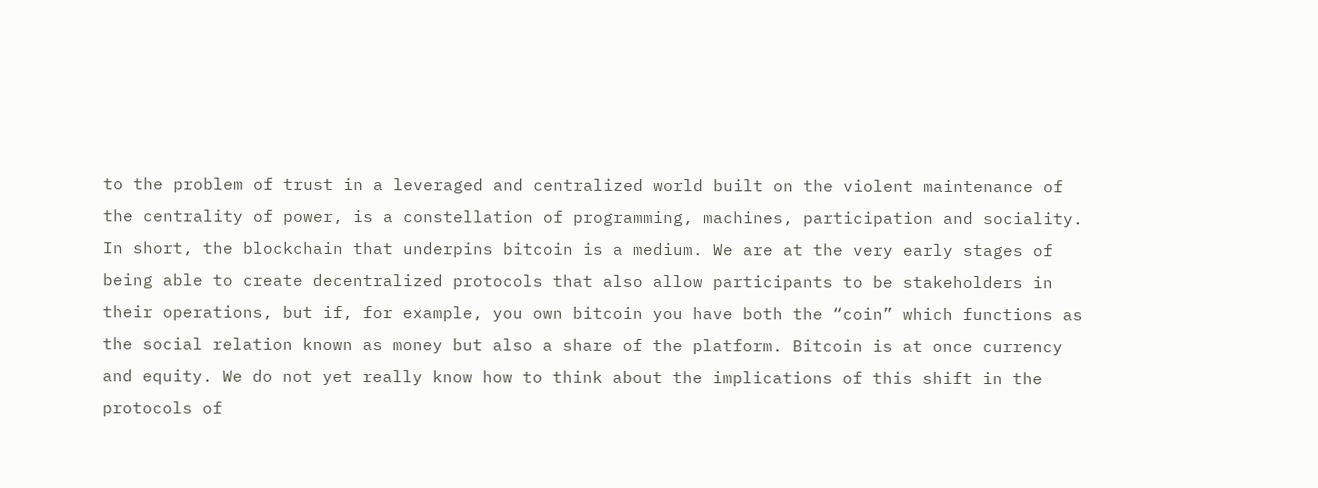to the problem of trust in a leveraged and centralized world built on the violent maintenance of the centrality of power, is a constellation of programming, machines, participation and sociality. In short, the blockchain that underpins bitcoin is a medium. We are at the very early stages of being able to create decentralized protocols that also allow participants to be stakeholders in their operations, but if, for example, you own bitcoin you have both the “coin” which functions as the social relation known as money but also a share of the platform. Bitcoin is at once currency and equity. We do not yet really know how to think about the implications of this shift in the protocols of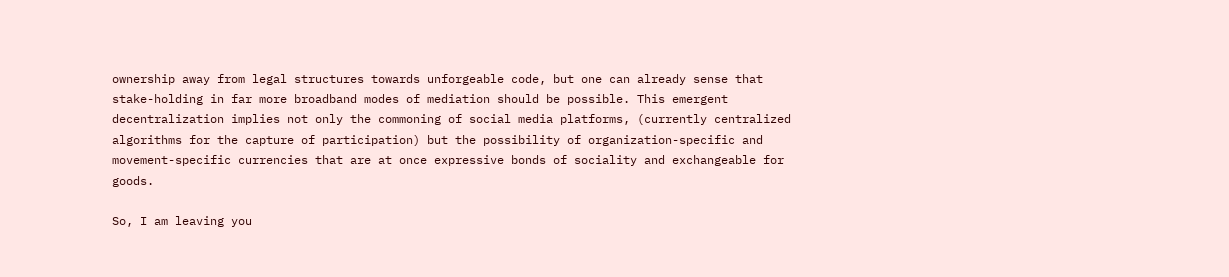ownership away from legal structures towards unforgeable code, but one can already sense that stake-holding in far more broadband modes of mediation should be possible. This emergent decentralization implies not only the commoning of social media platforms, (currently centralized algorithms for the capture of participation) but the possibility of organization-specific and movement-specific currencies that are at once expressive bonds of sociality and exchangeable for goods.

So, I am leaving you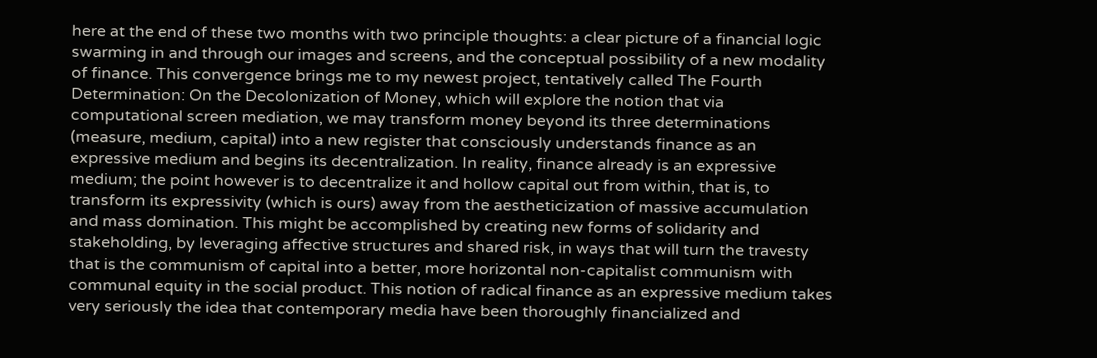here at the end of these two months with two principle thoughts: a clear picture of a financial logic swarming in and through our images and screens, and the conceptual possibility of a new modality of finance. This convergence brings me to my newest project, tentatively called The Fourth Determination: On the Decolonization of Money, which will explore the notion that via computational screen mediation, we may transform money beyond its three determinations (measure, medium, capital) into a new register that consciously understands finance as an expressive medium and begins its decentralization. In reality, finance already is an expressive medium; the point however is to decentralize it and hollow capital out from within, that is, to transform its expressivity (which is ours) away from the aestheticization of massive accumulation and mass domination. This might be accomplished by creating new forms of solidarity and stakeholding, by leveraging affective structures and shared risk, in ways that will turn the travesty that is the communism of capital into a better, more horizontal non-capitalist communism with communal equity in the social product. This notion of radical finance as an expressive medium takes very seriously the idea that contemporary media have been thoroughly financialized and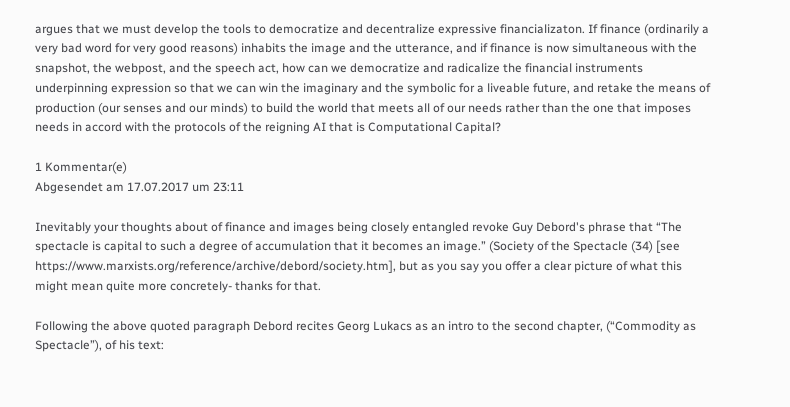argues that we must develop the tools to democratize and decentralize expressive financializaton. If finance (ordinarily a very bad word for very good reasons) inhabits the image and the utterance, and if finance is now simultaneous with the snapshot, the webpost, and the speech act, how can we democratize and radicalize the financial instruments underpinning expression so that we can win the imaginary and the symbolic for a liveable future, and retake the means of production (our senses and our minds) to build the world that meets all of our needs rather than the one that imposes needs in accord with the protocols of the reigning AI that is Computational Capital?

1 Kommentar(e)
Abgesendet am 17.07.2017 um 23:11

Inevitably your thoughts about of finance and images being closely entangled revoke Guy Debord's phrase that “The spectacle is capital to such a degree of accumulation that it becomes an image.” (Society of the Spectacle (34) [see https://www.marxists.org/reference/archive/debord/society.htm], but as you say you offer a clear picture of what this might mean quite more concretely- thanks for that.

Following the above quoted paragraph Debord recites Georg Lukacs as an intro to the second chapter, (“Commodity as Spectacle”), of his text: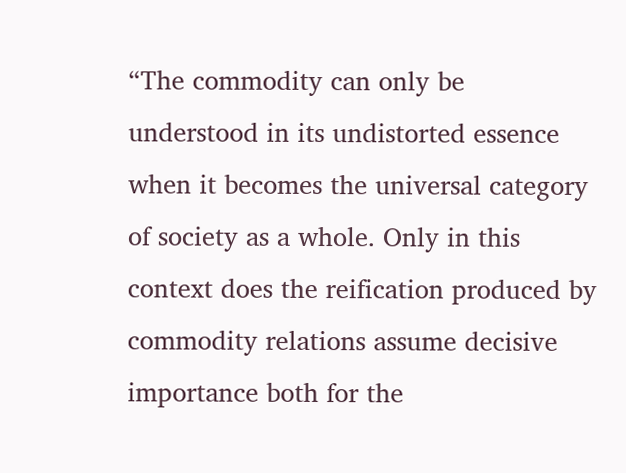“The commodity can only be understood in its undistorted essence when it becomes the universal category of society as a whole. Only in this context does the reification produced by commodity relations assume decisive importance both for the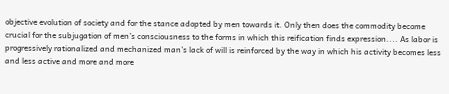objective evolution of society and for the stance adopted by men towards it. Only then does the commodity become crucial for the subjugation of men’s consciousness to the forms in which this reification finds expression.... As labor is progressively rationalized and mechanized man’s lack of will is reinforced by the way in which his activity becomes less and less active and more and more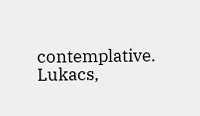contemplative. Lukacs,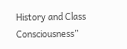History and Class Consciousness”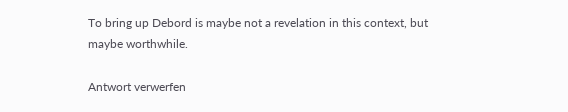To bring up Debord is maybe not a revelation in this context, but maybe worthwhile.

Antwort verwerfen